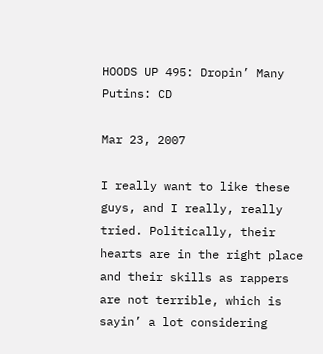HOODS UP 495: Dropin’ Many Putins: CD

Mar 23, 2007

I really want to like these guys, and I really, really tried. Politically, their hearts are in the right place and their skills as rappers are not terrible, which is sayin’ a lot considering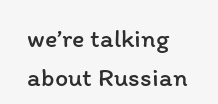we’re talking about Russian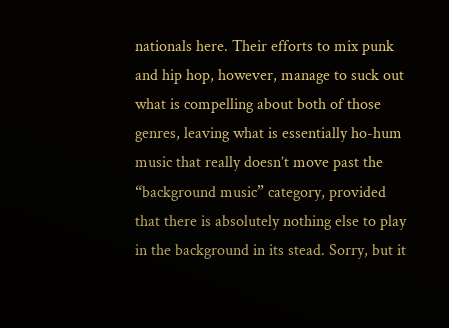nationals here. Their efforts to mix punk and hip hop, however, manage to suck out what is compelling about both of those genres, leaving what is essentially ho-hum music that really doesn’t move past the “background music” category, provided that there is absolutely nothing else to play in the background in its stead. Sorry, but it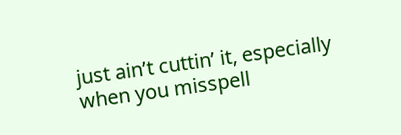just ain’t cuttin’ it, especially when you misspell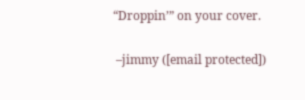“Droppin’” on your cover.

 –jimmy ([email protected])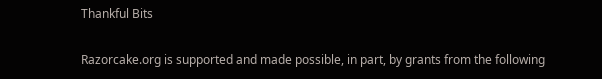Thankful Bits

Razorcake.org is supported and made possible, in part, by grants from the following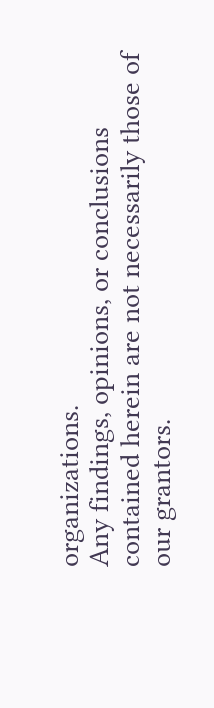organizations.
Any findings, opinions, or conclusions contained herein are not necessarily those of our grantors.